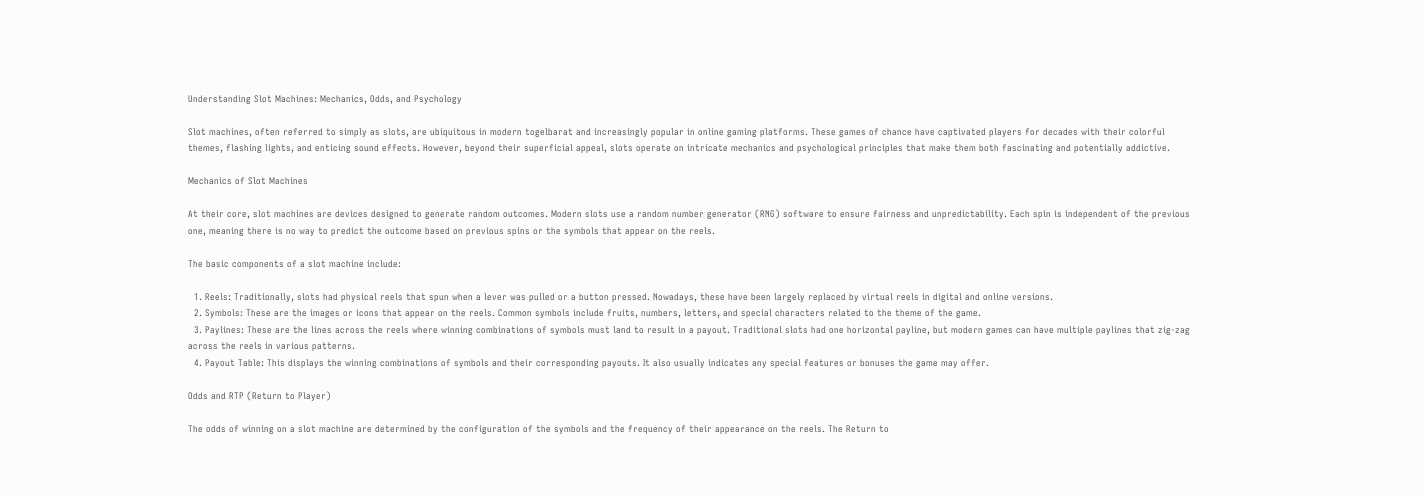Understanding Slot Machines: Mechanics, Odds, and Psychology

Slot machines, often referred to simply as slots, are ubiquitous in modern togelbarat and increasingly popular in online gaming platforms. These games of chance have captivated players for decades with their colorful themes, flashing lights, and enticing sound effects. However, beyond their superficial appeal, slots operate on intricate mechanics and psychological principles that make them both fascinating and potentially addictive.

Mechanics of Slot Machines

At their core, slot machines are devices designed to generate random outcomes. Modern slots use a random number generator (RNG) software to ensure fairness and unpredictability. Each spin is independent of the previous one, meaning there is no way to predict the outcome based on previous spins or the symbols that appear on the reels.

The basic components of a slot machine include:

  1. Reels: Traditionally, slots had physical reels that spun when a lever was pulled or a button pressed. Nowadays, these have been largely replaced by virtual reels in digital and online versions.
  2. Symbols: These are the images or icons that appear on the reels. Common symbols include fruits, numbers, letters, and special characters related to the theme of the game.
  3. Paylines: These are the lines across the reels where winning combinations of symbols must land to result in a payout. Traditional slots had one horizontal payline, but modern games can have multiple paylines that zig-zag across the reels in various patterns.
  4. Payout Table: This displays the winning combinations of symbols and their corresponding payouts. It also usually indicates any special features or bonuses the game may offer.

Odds and RTP (Return to Player)

The odds of winning on a slot machine are determined by the configuration of the symbols and the frequency of their appearance on the reels. The Return to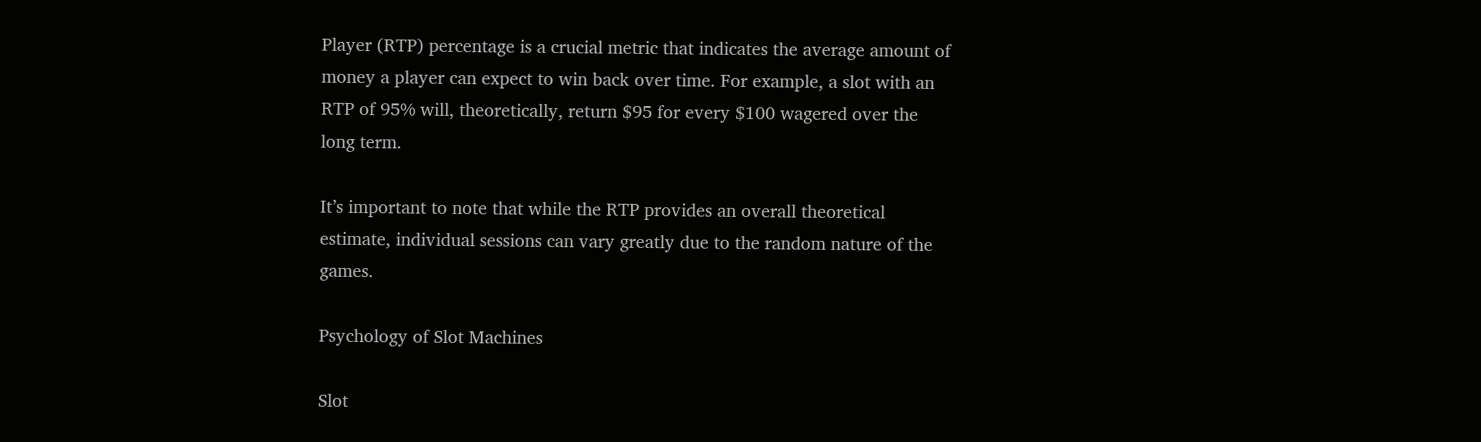Player (RTP) percentage is a crucial metric that indicates the average amount of money a player can expect to win back over time. For example, a slot with an RTP of 95% will, theoretically, return $95 for every $100 wagered over the long term.

It’s important to note that while the RTP provides an overall theoretical estimate, individual sessions can vary greatly due to the random nature of the games.

Psychology of Slot Machines

Slot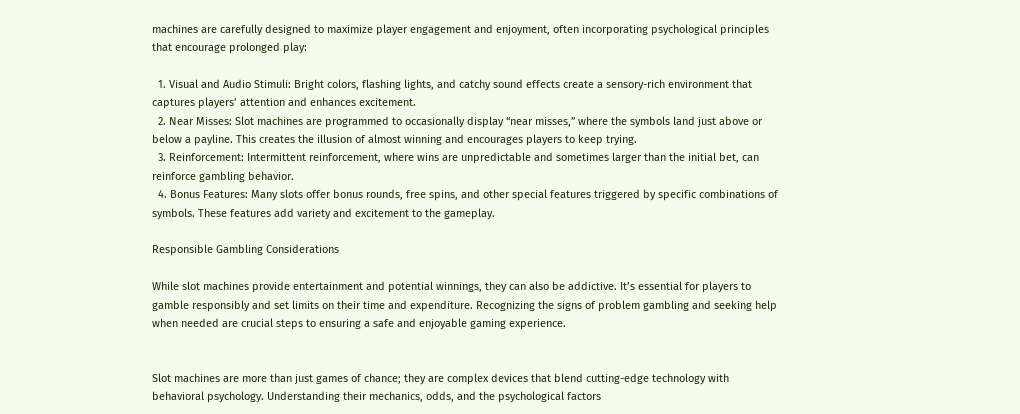machines are carefully designed to maximize player engagement and enjoyment, often incorporating psychological principles that encourage prolonged play:

  1. Visual and Audio Stimuli: Bright colors, flashing lights, and catchy sound effects create a sensory-rich environment that captures players’ attention and enhances excitement.
  2. Near Misses: Slot machines are programmed to occasionally display “near misses,” where the symbols land just above or below a payline. This creates the illusion of almost winning and encourages players to keep trying.
  3. Reinforcement: Intermittent reinforcement, where wins are unpredictable and sometimes larger than the initial bet, can reinforce gambling behavior.
  4. Bonus Features: Many slots offer bonus rounds, free spins, and other special features triggered by specific combinations of symbols. These features add variety and excitement to the gameplay.

Responsible Gambling Considerations

While slot machines provide entertainment and potential winnings, they can also be addictive. It’s essential for players to gamble responsibly and set limits on their time and expenditure. Recognizing the signs of problem gambling and seeking help when needed are crucial steps to ensuring a safe and enjoyable gaming experience.


Slot machines are more than just games of chance; they are complex devices that blend cutting-edge technology with behavioral psychology. Understanding their mechanics, odds, and the psychological factors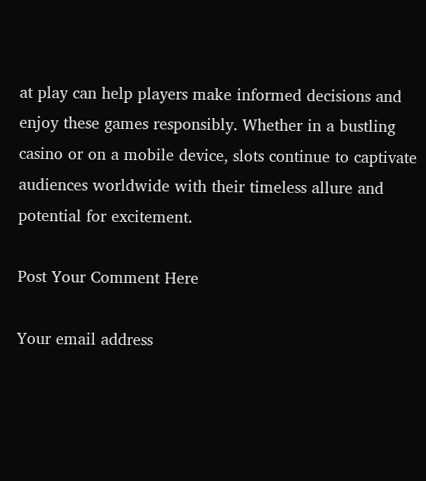at play can help players make informed decisions and enjoy these games responsibly. Whether in a bustling casino or on a mobile device, slots continue to captivate audiences worldwide with their timeless allure and potential for excitement.

Post Your Comment Here

Your email address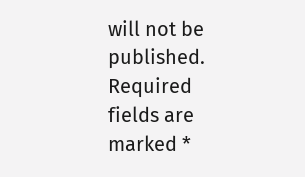will not be published. Required fields are marked *